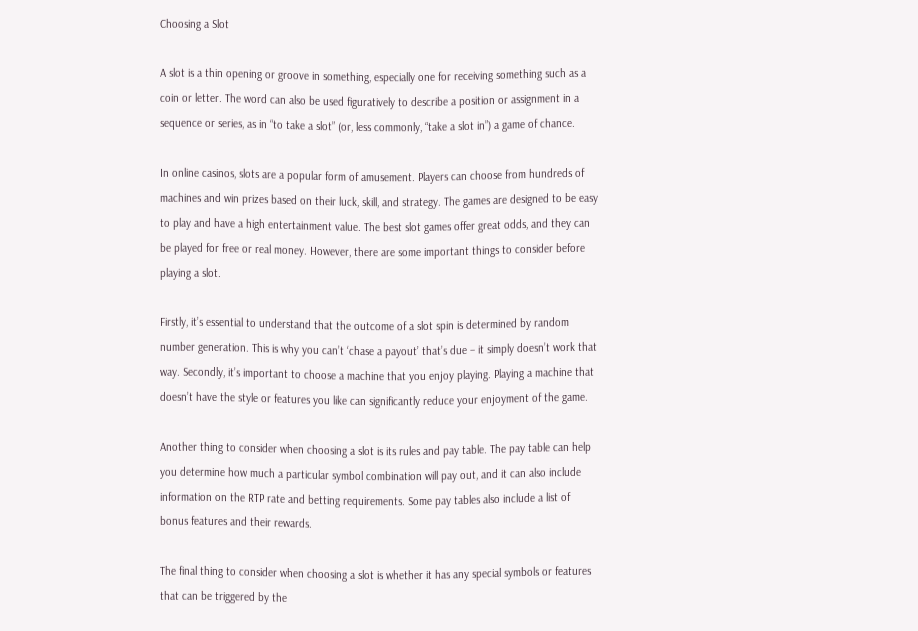Choosing a Slot

A slot is a thin opening or groove in something, especially one for receiving something such as a coin or letter. The word can also be used figuratively to describe a position or assignment in a sequence or series, as in “to take a slot” (or, less commonly, “take a slot in”) a game of chance.

In online casinos, slots are a popular form of amusement. Players can choose from hundreds of machines and win prizes based on their luck, skill, and strategy. The games are designed to be easy to play and have a high entertainment value. The best slot games offer great odds, and they can be played for free or real money. However, there are some important things to consider before playing a slot.

Firstly, it’s essential to understand that the outcome of a slot spin is determined by random number generation. This is why you can’t ‘chase a payout’ that’s due – it simply doesn’t work that way. Secondly, it’s important to choose a machine that you enjoy playing. Playing a machine that doesn’t have the style or features you like can significantly reduce your enjoyment of the game.

Another thing to consider when choosing a slot is its rules and pay table. The pay table can help you determine how much a particular symbol combination will pay out, and it can also include information on the RTP rate and betting requirements. Some pay tables also include a list of bonus features and their rewards.

The final thing to consider when choosing a slot is whether it has any special symbols or features that can be triggered by the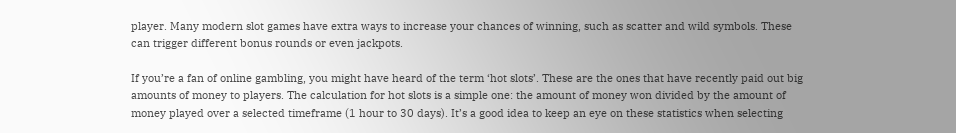player. Many modern slot games have extra ways to increase your chances of winning, such as scatter and wild symbols. These can trigger different bonus rounds or even jackpots.

If you’re a fan of online gambling, you might have heard of the term ‘hot slots’. These are the ones that have recently paid out big amounts of money to players. The calculation for hot slots is a simple one: the amount of money won divided by the amount of money played over a selected timeframe (1 hour to 30 days). It’s a good idea to keep an eye on these statistics when selecting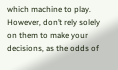which machine to play. However, don’t rely solely on them to make your decisions, as the odds of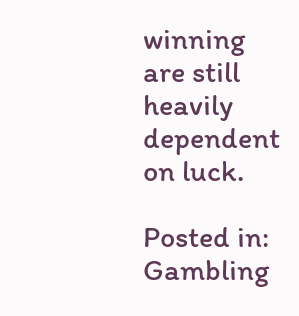winning are still heavily dependent on luck.

Posted in: Gambling